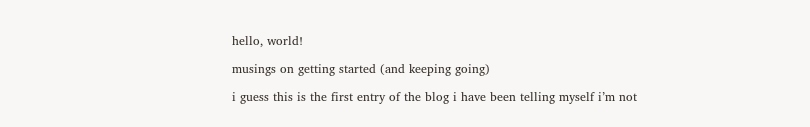hello, world!

musings on getting started (and keeping going)

i guess this is the first entry of the blog i have been telling myself i’m not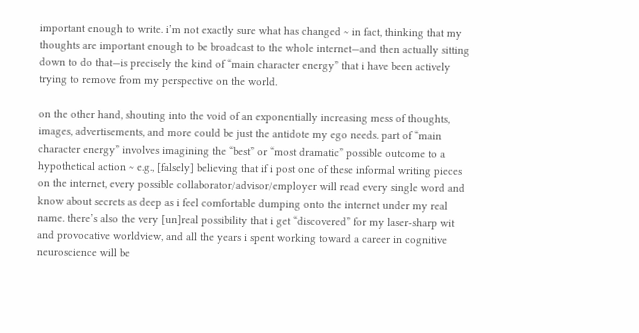important enough to write. i’m not exactly sure what has changed ~ in fact, thinking that my thoughts are important enough to be broadcast to the whole internet—and then actually sitting down to do that—is precisely the kind of “main character energy” that i have been actively trying to remove from my perspective on the world.

on the other hand, shouting into the void of an exponentially increasing mess of thoughts, images, advertisements, and more could be just the antidote my ego needs. part of “main character energy” involves imagining the “best” or “most dramatic” possible outcome to a hypothetical action ~ e.g., [falsely] believing that if i post one of these informal writing pieces on the internet, every possible collaborator/advisor/employer will read every single word and know about secrets as deep as i feel comfortable dumping onto the internet under my real name. there’s also the very [un]real possibility that i get “discovered” for my laser-sharp wit and provocative worldview, and all the years i spent working toward a career in cognitive neuroscience will be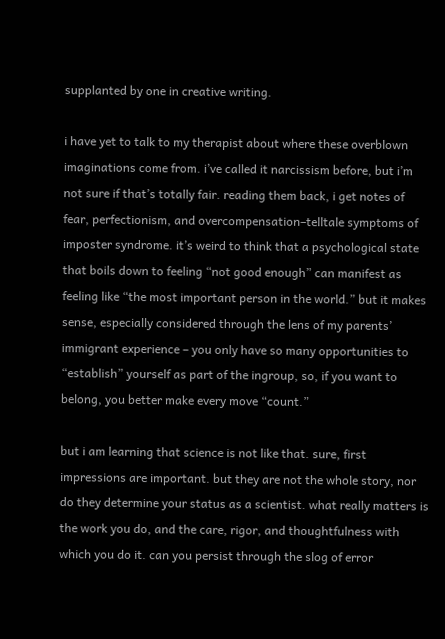supplanted by one in creative writing.

i have yet to talk to my therapist about where these overblown imaginations come from. i’ve called it narcissism before, but i’m not sure if that’s totally fair. reading them back, i get notes of fear, perfectionism, and overcompensation–telltale symptoms of imposter syndrome. it’s weird to think that a psychological state that boils down to feeling “not good enough” can manifest as feeling like “the most important person in the world.” but it makes sense, especially considered through the lens of my parents’ immigrant experience – you only have so many opportunities to “establish” yourself as part of the ingroup, so, if you want to belong, you better make every move “count.”

but i am learning that science is not like that. sure, first impressions are important. but they are not the whole story, nor do they determine your status as a scientist. what really matters is the work you do, and the care, rigor, and thoughtfulness with which you do it. can you persist through the slog of error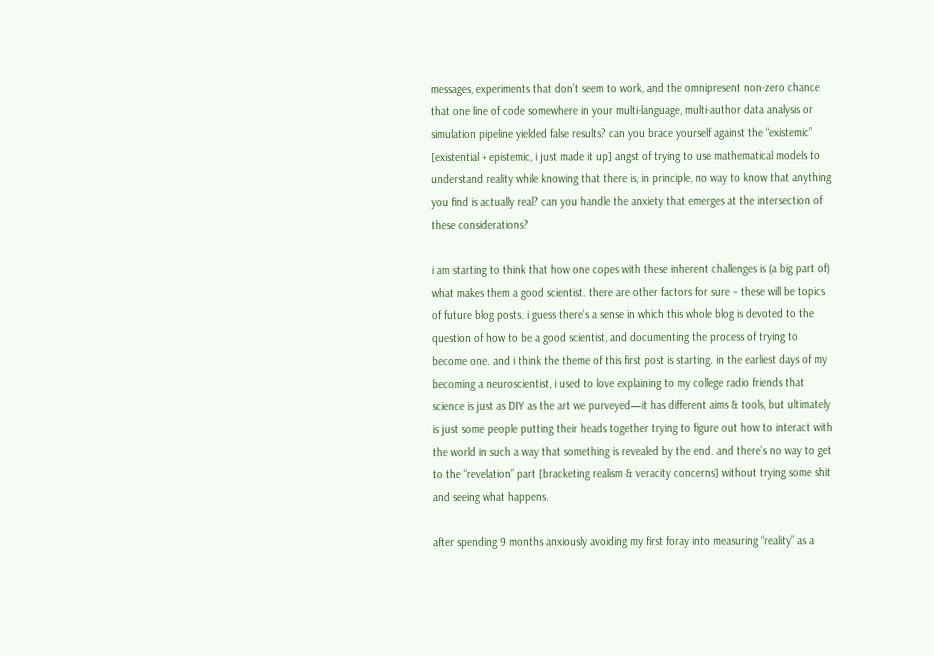messages, experiments that don’t seem to work, and the omnipresent non-zero chance that one line of code somewhere in your multi-language, multi-author data analysis or simulation pipeline yielded false results? can you brace yourself against the “existemic” [existential + epistemic, i just made it up] angst of trying to use mathematical models to understand reality while knowing that there is, in principle, no way to know that anything you find is actually real? can you handle the anxiety that emerges at the intersection of these considerations?

i am starting to think that how one copes with these inherent challenges is (a big part of) what makes them a good scientist. there are other factors for sure – these will be topics of future blog posts. i guess there’s a sense in which this whole blog is devoted to the question of how to be a good scientist, and documenting the process of trying to become one. and i think the theme of this first post is starting. in the earliest days of my becoming a neuroscientist, i used to love explaining to my college radio friends that science is just as DIY as the art we purveyed—it has different aims & tools, but ultimately is just some people putting their heads together trying to figure out how to interact with the world in such a way that something is revealed by the end. and there’s no way to get to the “revelation” part [bracketing realism & veracity concerns] without trying some shit and seeing what happens.

after spending 9 months anxiously avoiding my first foray into measuring “reality” as a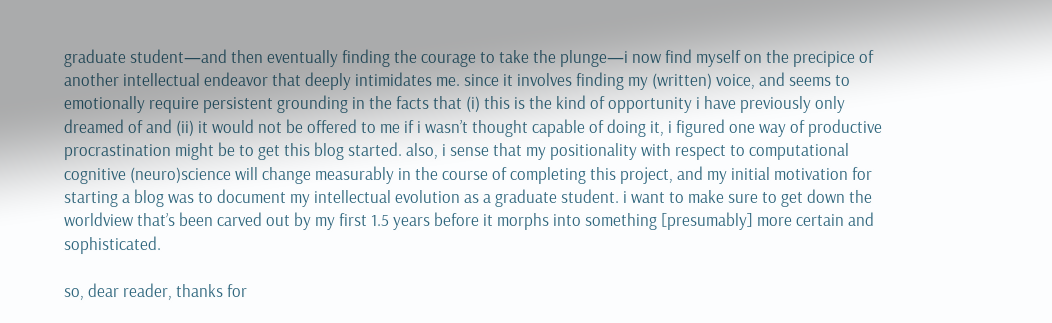graduate student—and then eventually finding the courage to take the plunge—i now find myself on the precipice of another intellectual endeavor that deeply intimidates me. since it involves finding my (written) voice, and seems to emotionally require persistent grounding in the facts that (i) this is the kind of opportunity i have previously only dreamed of and (ii) it would not be offered to me if i wasn’t thought capable of doing it, i figured one way of productive procrastination might be to get this blog started. also, i sense that my positionality with respect to computational cognitive (neuro)science will change measurably in the course of completing this project, and my initial motivation for starting a blog was to document my intellectual evolution as a graduate student. i want to make sure to get down the worldview that’s been carved out by my first 1.5 years before it morphs into something [presumably] more certain and sophisticated.

so, dear reader, thanks for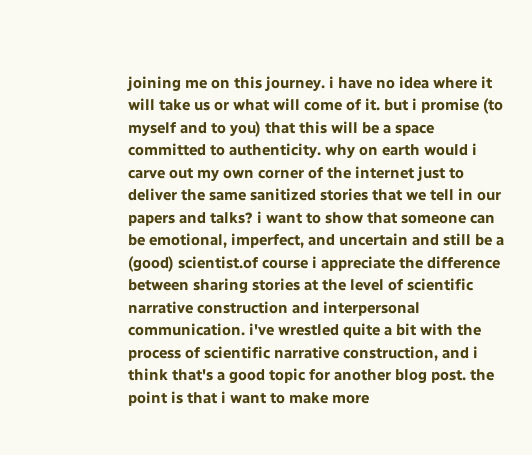joining me on this journey. i have no idea where it will take us or what will come of it. but i promise (to myself and to you) that this will be a space committed to authenticity. why on earth would i carve out my own corner of the internet just to deliver the same sanitized stories that we tell in our papers and talks? i want to show that someone can be emotional, imperfect, and uncertain and still be a (good) scientist.of course i appreciate the difference between sharing stories at the level of scientific narrative construction and interpersonal communication. i've wrestled quite a bit with the process of scientific narrative construction, and i think that's a good topic for another blog post. the point is that i want to make more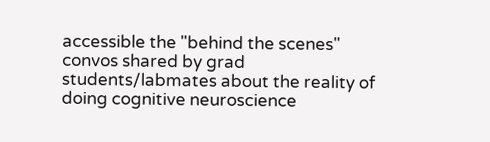accessible the "behind the scenes" convos shared by grad students/labmates about the reality of doing cognitive neuroscience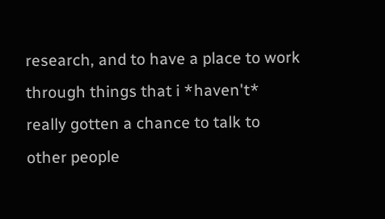research, and to have a place to work through things that i *haven't* really gotten a chance to talk to other people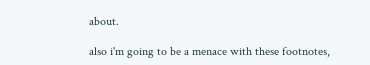about.

also i'm going to be a menace with these footnotes,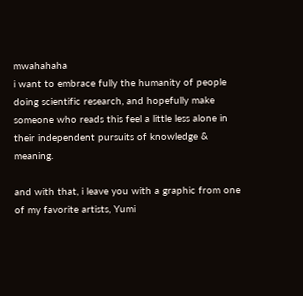mwahahaha
i want to embrace fully the humanity of people doing scientific research, and hopefully make someone who reads this feel a little less alone in their independent pursuits of knowledge & meaning.

and with that, i leave you with a graphic from one of my favorite artists, Yumi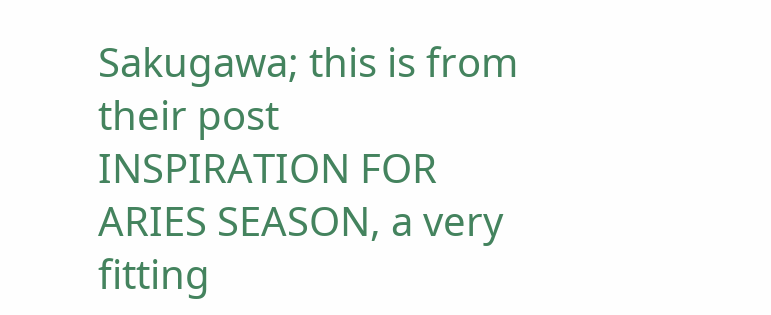Sakugawa; this is from their post INSPIRATION FOR ARIES SEASON, a very fitting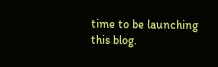time to be launching this blog.